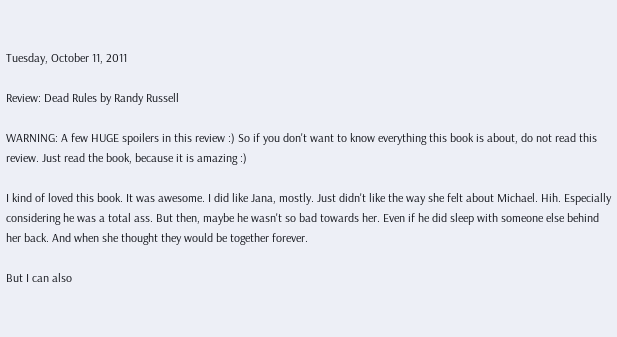Tuesday, October 11, 2011

Review: Dead Rules by Randy Russell

WARNING: A few HUGE spoilers in this review :) So if you don't want to know everything this book is about, do not read this review. Just read the book, because it is amazing :)

I kind of loved this book. It was awesome. I did like Jana, mostly. Just didn't like the way she felt about Michael. Hih. Especially considering he was a total ass. But then, maybe he wasn't so bad towards her. Even if he did sleep with someone else behind her back. And when she thought they would be together forever.

But I can also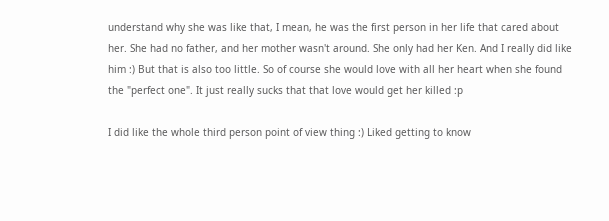understand why she was like that, I mean, he was the first person in her life that cared about her. She had no father, and her mother wasn't around. She only had her Ken. And I really did like him :) But that is also too little. So of course she would love with all her heart when she found the "perfect one". It just really sucks that that love would get her killed :p

I did like the whole third person point of view thing :) Liked getting to know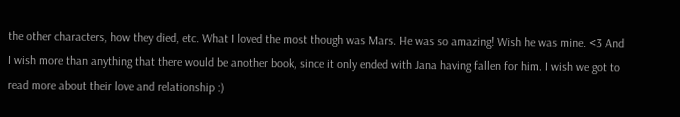the other characters, how they died, etc. What I loved the most though was Mars. He was so amazing! Wish he was mine. <3 And I wish more than anything that there would be another book, since it only ended with Jana having fallen for him. I wish we got to read more about their love and relationship :)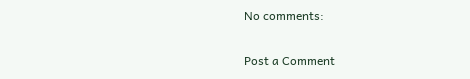No comments:

Post a Comment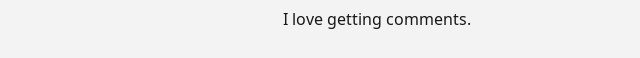I love getting comments.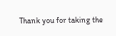Thank you for taking the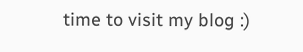time to visit my blog :)